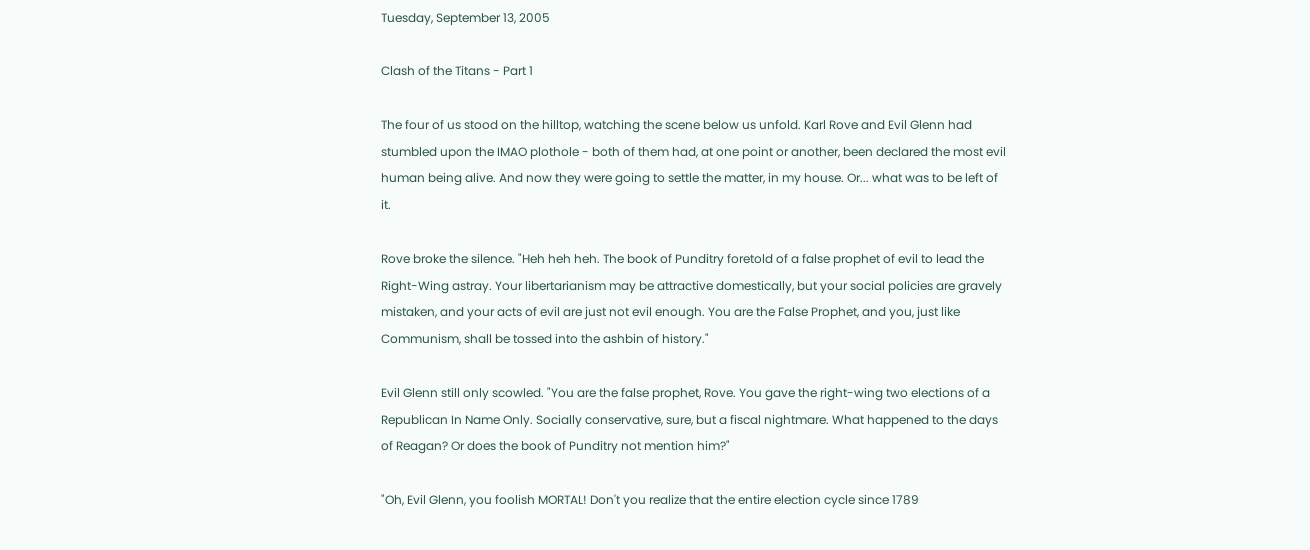Tuesday, September 13, 2005

Clash of the Titans - Part 1

The four of us stood on the hilltop, watching the scene below us unfold. Karl Rove and Evil Glenn had stumbled upon the IMAO plothole - both of them had, at one point or another, been declared the most evil human being alive. And now they were going to settle the matter, in my house. Or... what was to be left of it.

Rove broke the silence. "Heh heh heh. The book of Punditry foretold of a false prophet of evil to lead the Right-Wing astray. Your libertarianism may be attractive domestically, but your social policies are gravely mistaken, and your acts of evil are just not evil enough. You are the False Prophet, and you, just like Communism, shall be tossed into the ashbin of history."

Evil Glenn still only scowled. "You are the false prophet, Rove. You gave the right-wing two elections of a Republican In Name Only. Socially conservative, sure, but a fiscal nightmare. What happened to the days of Reagan? Or does the book of Punditry not mention him?"

"Oh, Evil Glenn, you foolish MORTAL! Don't you realize that the entire election cycle since 1789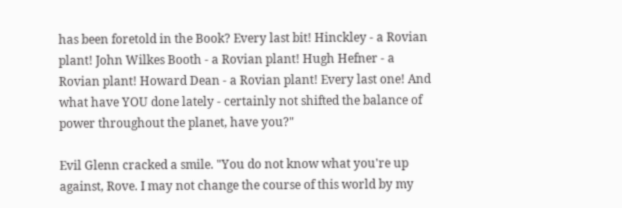has been foretold in the Book? Every last bit! Hinckley - a Rovian plant! John Wilkes Booth - a Rovian plant! Hugh Hefner - a Rovian plant! Howard Dean - a Rovian plant! Every last one! And what have YOU done lately - certainly not shifted the balance of power throughout the planet, have you?"

Evil Glenn cracked a smile. "You do not know what you're up against, Rove. I may not change the course of this world by my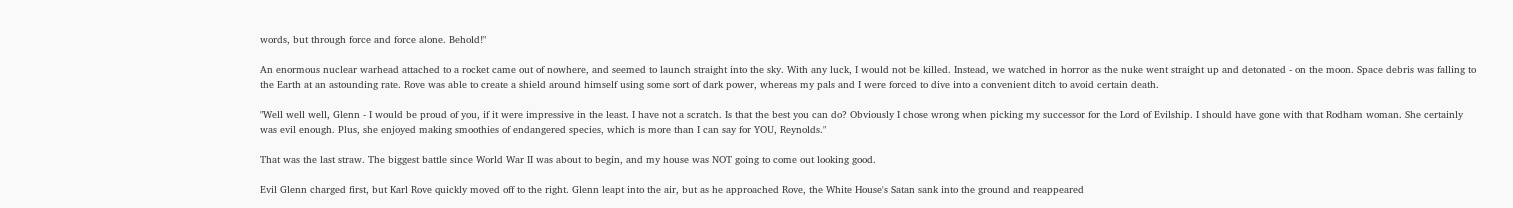words, but through force and force alone. Behold!"

An enormous nuclear warhead attached to a rocket came out of nowhere, and seemed to launch straight into the sky. With any luck, I would not be killed. Instead, we watched in horror as the nuke went straight up and detonated - on the moon. Space debris was falling to the Earth at an astounding rate. Rove was able to create a shield around himself using some sort of dark power, whereas my pals and I were forced to dive into a convenient ditch to avoid certain death.

"Well well well, Glenn - I would be proud of you, if it were impressive in the least. I have not a scratch. Is that the best you can do? Obviously I chose wrong when picking my successor for the Lord of Evilship. I should have gone with that Rodham woman. She certainly was evil enough. Plus, she enjoyed making smoothies of endangered species, which is more than I can say for YOU, Reynolds."

That was the last straw. The biggest battle since World War II was about to begin, and my house was NOT going to come out looking good.

Evil Glenn charged first, but Karl Rove quickly moved off to the right. Glenn leapt into the air, but as he approached Rove, the White House's Satan sank into the ground and reappeared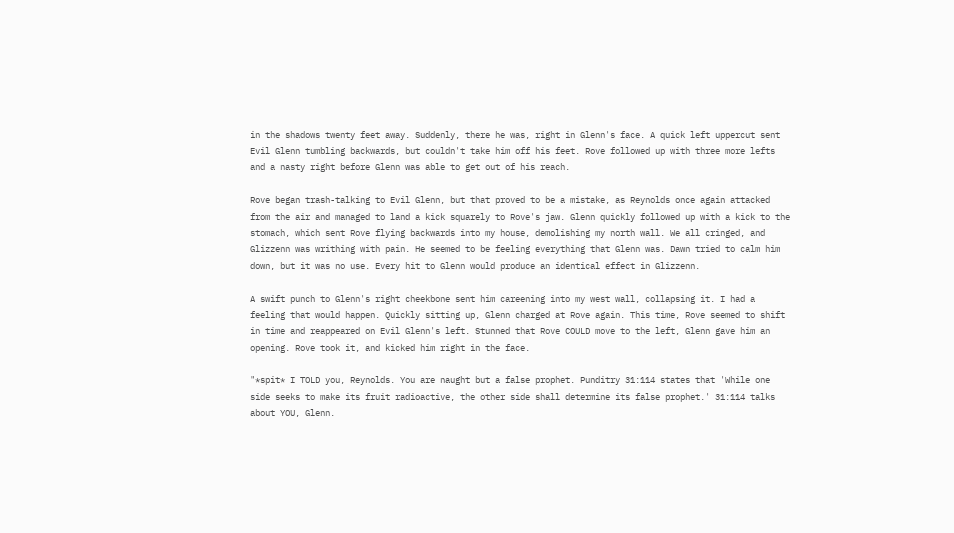in the shadows twenty feet away. Suddenly, there he was, right in Glenn's face. A quick left uppercut sent Evil Glenn tumbling backwards, but couldn't take him off his feet. Rove followed up with three more lefts and a nasty right before Glenn was able to get out of his reach.

Rove began trash-talking to Evil Glenn, but that proved to be a mistake, as Reynolds once again attacked from the air and managed to land a kick squarely to Rove's jaw. Glenn quickly followed up with a kick to the stomach, which sent Rove flying backwards into my house, demolishing my north wall. We all cringed, and Glizzenn was writhing with pain. He seemed to be feeling everything that Glenn was. Dawn tried to calm him down, but it was no use. Every hit to Glenn would produce an identical effect in Glizzenn.

A swift punch to Glenn's right cheekbone sent him careening into my west wall, collapsing it. I had a feeling that would happen. Quickly sitting up, Glenn charged at Rove again. This time, Rove seemed to shift in time and reappeared on Evil Glenn's left. Stunned that Rove COULD move to the left, Glenn gave him an opening. Rove took it, and kicked him right in the face.

"*spit* I TOLD you, Reynolds. You are naught but a false prophet. Punditry 31:114 states that 'While one side seeks to make its fruit radioactive, the other side shall determine its false prophet.' 31:114 talks about YOU, Glenn.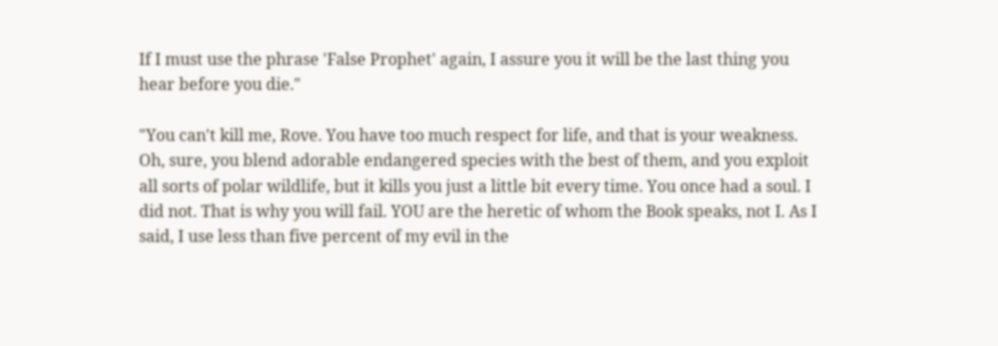If I must use the phrase 'False Prophet' again, I assure you it will be the last thing you hear before you die."

"You can't kill me, Rove. You have too much respect for life, and that is your weakness. Oh, sure, you blend adorable endangered species with the best of them, and you exploit all sorts of polar wildlife, but it kills you just a little bit every time. You once had a soul. I did not. That is why you will fail. YOU are the heretic of whom the Book speaks, not I. As I said, I use less than five percent of my evil in the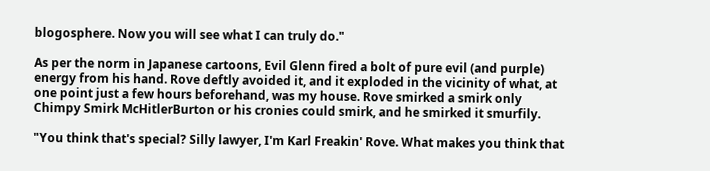blogosphere. Now you will see what I can truly do."

As per the norm in Japanese cartoons, Evil Glenn fired a bolt of pure evil (and purple) energy from his hand. Rove deftly avoided it, and it exploded in the vicinity of what, at one point just a few hours beforehand, was my house. Rove smirked a smirk only Chimpy Smirk McHitlerBurton or his cronies could smirk, and he smirked it smurfily.

"You think that's special? Silly lawyer, I'm Karl Freakin' Rove. What makes you think that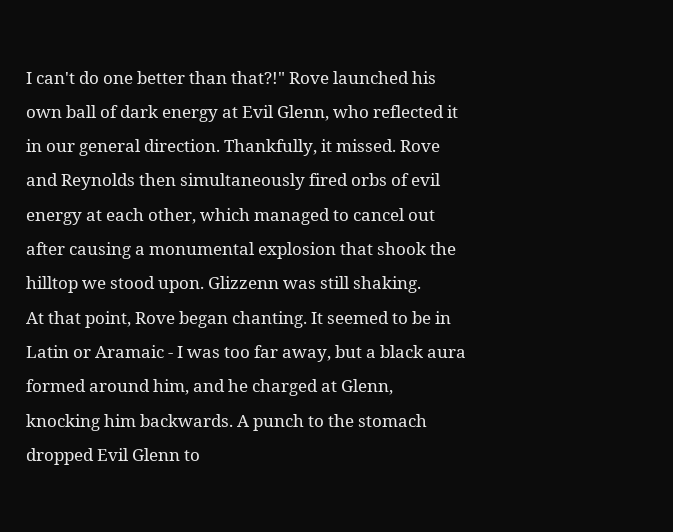I can't do one better than that?!" Rove launched his own ball of dark energy at Evil Glenn, who reflected it in our general direction. Thankfully, it missed. Rove and Reynolds then simultaneously fired orbs of evil energy at each other, which managed to cancel out after causing a monumental explosion that shook the hilltop we stood upon. Glizzenn was still shaking.
At that point, Rove began chanting. It seemed to be in Latin or Aramaic - I was too far away, but a black aura formed around him, and he charged at Glenn, knocking him backwards. A punch to the stomach dropped Evil Glenn to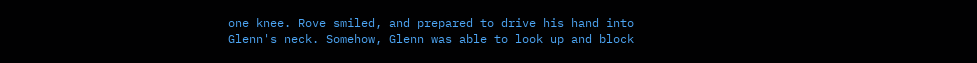one knee. Rove smiled, and prepared to drive his hand into Glenn's neck. Somehow, Glenn was able to look up and block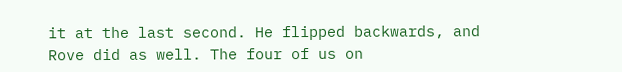it at the last second. He flipped backwards, and Rove did as well. The four of us on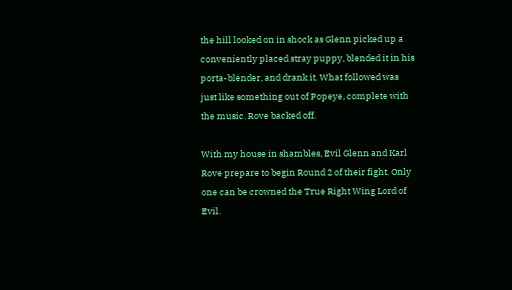the hill looked on in shock as Glenn picked up a conveniently placed stray puppy, blended it in his porta-blender, and drank it. What followed was just like something out of Popeye, complete with the music. Rove backed off.

With my house in shambles, Evil Glenn and Karl Rove prepare to begin Round 2 of their fight. Only one can be crowned the True Right Wing Lord of Evil.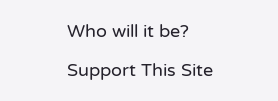Who will it be?

Support This Site